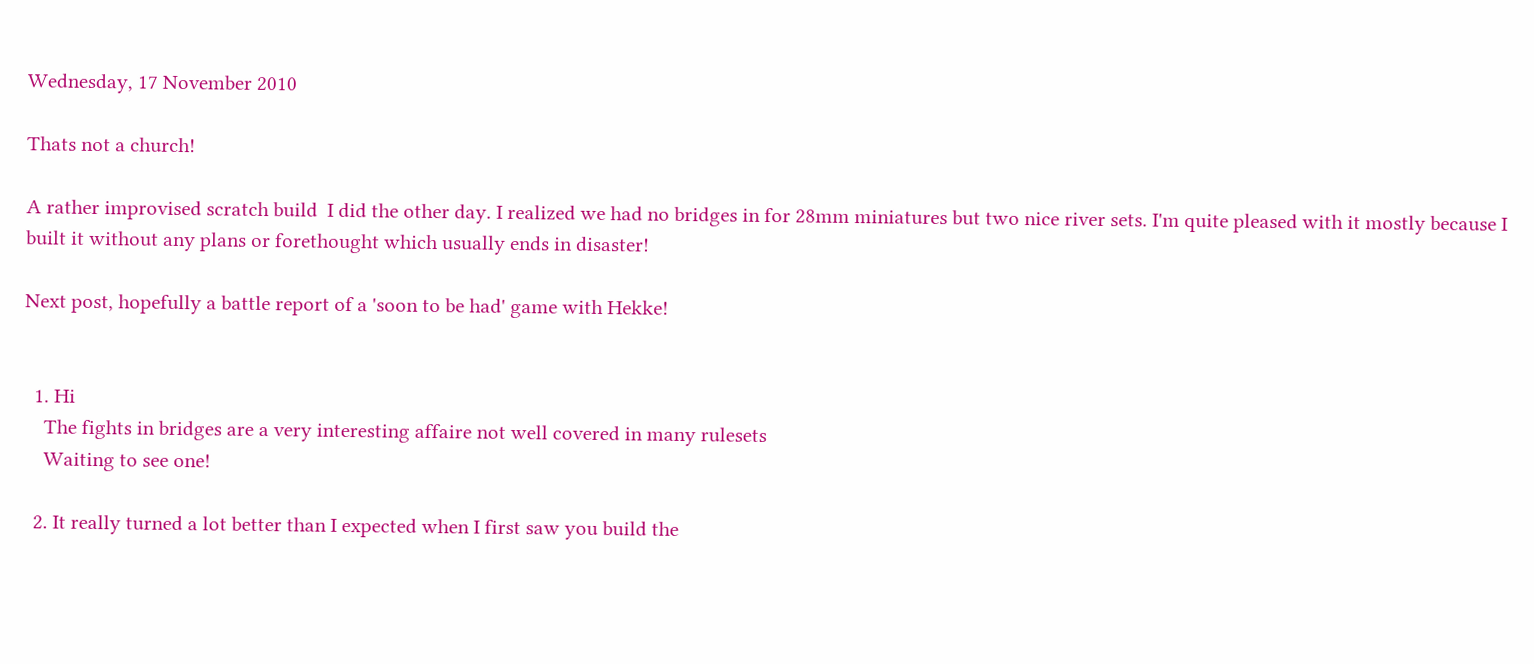Wednesday, 17 November 2010

Thats not a church!

A rather improvised scratch build  I did the other day. I realized we had no bridges in for 28mm miniatures but two nice river sets. I'm quite pleased with it mostly because I built it without any plans or forethought which usually ends in disaster!

Next post, hopefully a battle report of a 'soon to be had' game with Hekke!


  1. Hi
    The fights in bridges are a very interesting affaire not well covered in many rulesets
    Waiting to see one!

  2. It really turned a lot better than I expected when I first saw you build the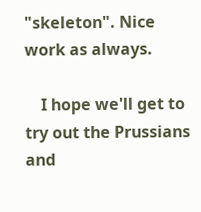"skeleton". Nice work as always.

    I hope we'll get to try out the Prussians and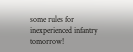some rules for inexperienced infantry tomorrow!